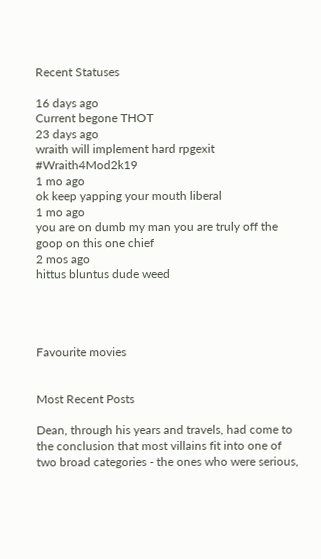Recent Statuses

16 days ago
Current begone THOT
23 days ago
wraith will implement hard rpgexit #Wraith4Mod2k19
1 mo ago
ok keep yapping your mouth liberal
1 mo ago
you are on dumb my man you are truly off the goop on this one chief
2 mos ago
hittus bluntus dude weed




Favourite movies


Most Recent Posts

Dean, through his years and travels, had come to the conclusion that most villains fit into one of two broad categories - the ones who were serious,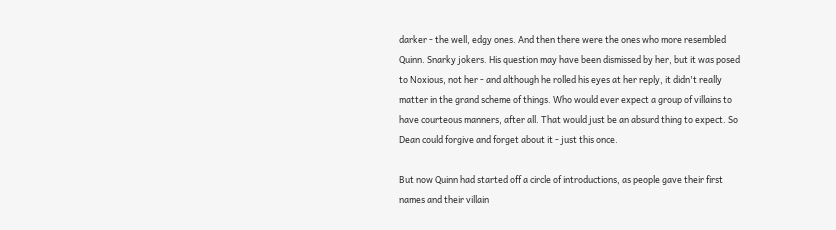darker - the well, edgy ones. And then there were the ones who more resembled Quinn. Snarky jokers. His question may have been dismissed by her, but it was posed to Noxious, not her - and although he rolled his eyes at her reply, it didn't really matter in the grand scheme of things. Who would ever expect a group of villains to have courteous manners, after all. That would just be an absurd thing to expect. So Dean could forgive and forget about it - just this once.

But now Quinn had started off a circle of introductions, as people gave their first names and their villain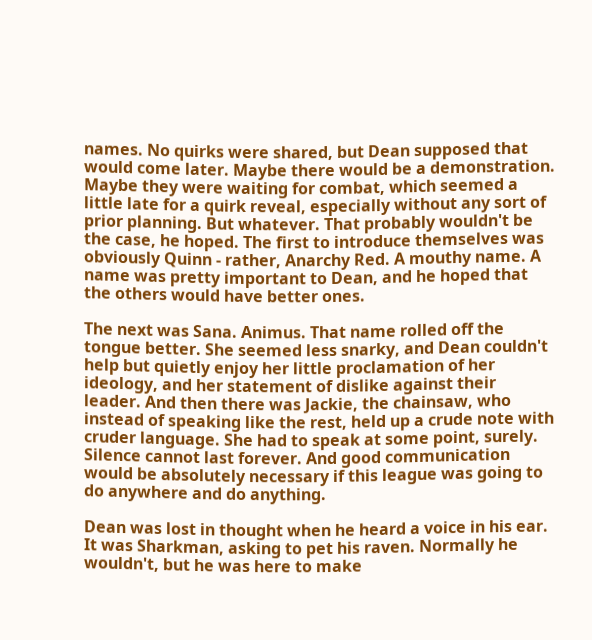names. No quirks were shared, but Dean supposed that would come later. Maybe there would be a demonstration. Maybe they were waiting for combat, which seemed a little late for a quirk reveal, especially without any sort of prior planning. But whatever. That probably wouldn't be the case, he hoped. The first to introduce themselves was obviously Quinn - rather, Anarchy Red. A mouthy name. A name was pretty important to Dean, and he hoped that the others would have better ones.

The next was Sana. Animus. That name rolled off the tongue better. She seemed less snarky, and Dean couldn't help but quietly enjoy her little proclamation of her ideology, and her statement of dislike against their leader. And then there was Jackie, the chainsaw, who instead of speaking like the rest, held up a crude note with cruder language. She had to speak at some point, surely. Silence cannot last forever. And good communication would be absolutely necessary if this league was going to do anywhere and do anything.

Dean was lost in thought when he heard a voice in his ear. It was Sharkman, asking to pet his raven. Normally he wouldn't, but he was here to make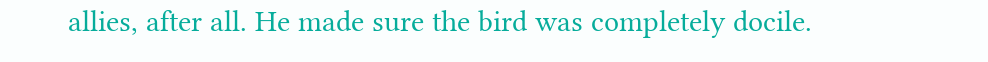allies, after all. He made sure the bird was completely docile.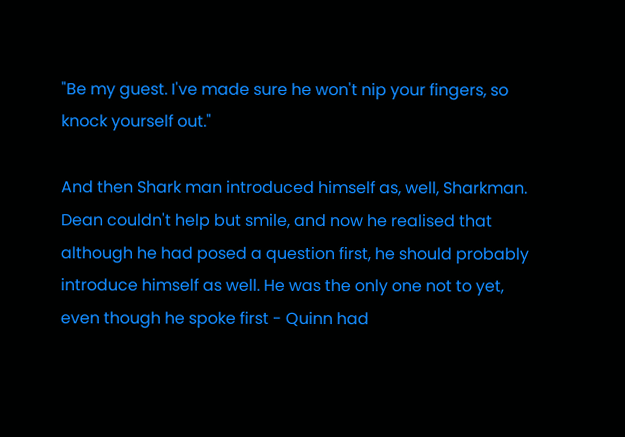"Be my guest. I've made sure he won't nip your fingers, so knock yourself out."

And then Shark man introduced himself as, well, Sharkman. Dean couldn't help but smile, and now he realised that although he had posed a question first, he should probably introduce himself as well. He was the only one not to yet, even though he spoke first - Quinn had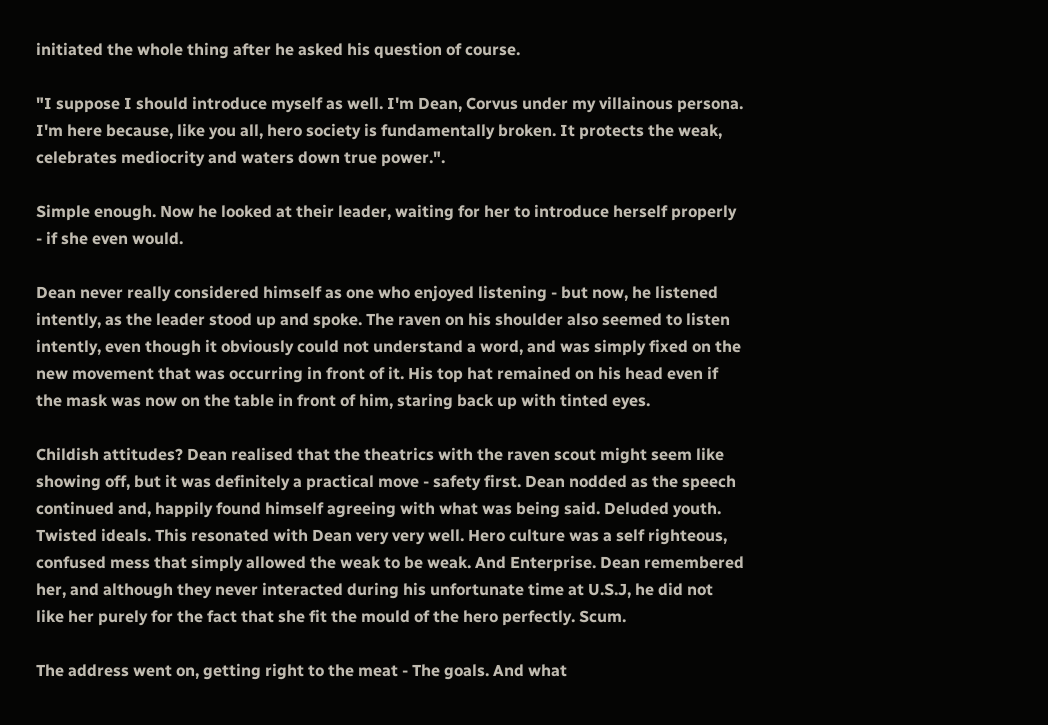initiated the whole thing after he asked his question of course.

"I suppose I should introduce myself as well. I'm Dean, Corvus under my villainous persona. I'm here because, like you all, hero society is fundamentally broken. It protects the weak, celebrates mediocrity and waters down true power.".

Simple enough. Now he looked at their leader, waiting for her to introduce herself properly - if she even would.

Dean never really considered himself as one who enjoyed listening - but now, he listened intently, as the leader stood up and spoke. The raven on his shoulder also seemed to listen intently, even though it obviously could not understand a word, and was simply fixed on the new movement that was occurring in front of it. His top hat remained on his head even if the mask was now on the table in front of him, staring back up with tinted eyes.

Childish attitudes? Dean realised that the theatrics with the raven scout might seem like showing off, but it was definitely a practical move - safety first. Dean nodded as the speech continued and, happily found himself agreeing with what was being said. Deluded youth. Twisted ideals. This resonated with Dean very very well. Hero culture was a self righteous, confused mess that simply allowed the weak to be weak. And Enterprise. Dean remembered her, and although they never interacted during his unfortunate time at U.S.J, he did not like her purely for the fact that she fit the mould of the hero perfectly. Scum.

The address went on, getting right to the meat - The goals. And what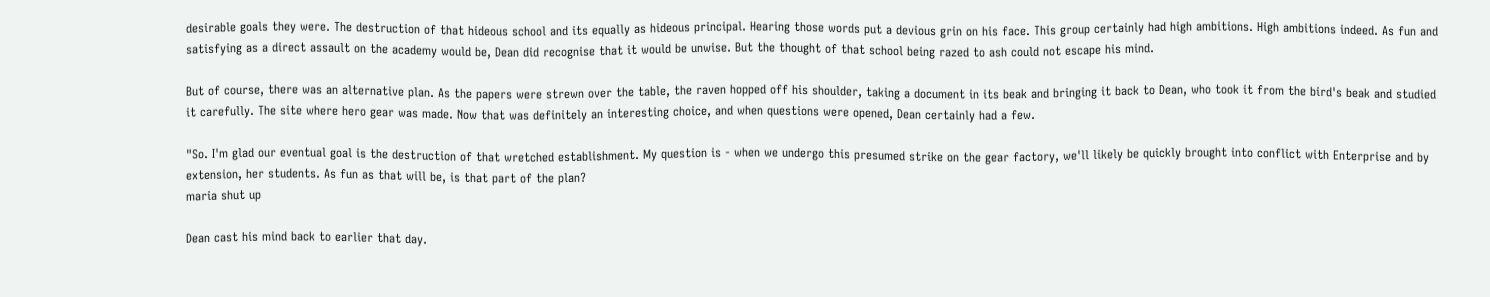desirable goals they were. The destruction of that hideous school and its equally as hideous principal. Hearing those words put a devious grin on his face. This group certainly had high ambitions. High ambitions indeed. As fun and satisfying as a direct assault on the academy would be, Dean did recognise that it would be unwise. But the thought of that school being razed to ash could not escape his mind.

But of course, there was an alternative plan. As the papers were strewn over the table, the raven hopped off his shoulder, taking a document in its beak and bringing it back to Dean, who took it from the bird's beak and studied it carefully. The site where hero gear was made. Now that was definitely an interesting choice, and when questions were opened, Dean certainly had a few.

"So. I'm glad our eventual goal is the destruction of that wretched establishment. My question is - when we undergo this presumed strike on the gear factory, we'll likely be quickly brought into conflict with Enterprise and by extension, her students. As fun as that will be, is that part of the plan?
maria shut up

Dean cast his mind back to earlier that day.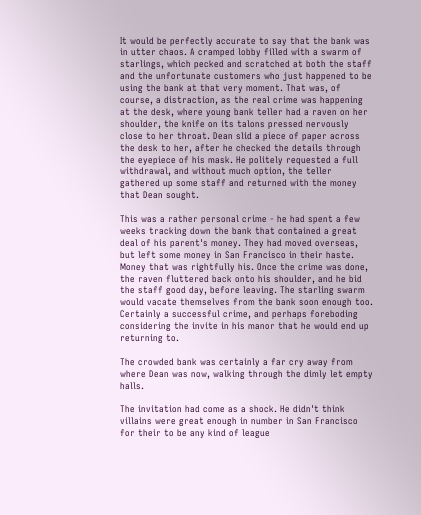It would be perfectly accurate to say that the bank was in utter chaos. A cramped lobby filled with a swarm of starlings, which pecked and scratched at both the staff and the unfortunate customers who just happened to be using the bank at that very moment. That was, of course, a distraction, as the real crime was happening at the desk, where young bank teller had a raven on her shoulder, the knife on its talons pressed nervously close to her throat. Dean slid a piece of paper across the desk to her, after he checked the details through the eyepiece of his mask. He politely requested a full withdrawal, and without much option, the teller gathered up some staff and returned with the money that Dean sought.

This was a rather personal crime - he had spent a few weeks tracking down the bank that contained a great deal of his parent's money. They had moved overseas, but left some money in San Francisco in their haste. Money that was rightfully his. Once the crime was done, the raven fluttered back onto his shoulder, and he bid the staff good day, before leaving. The starling swarm would vacate themselves from the bank soon enough too. Certainly a successful crime, and perhaps foreboding considering the invite in his manor that he would end up returning to.

The crowded bank was certainly a far cry away from where Dean was now, walking through the dimly let empty halls.

The invitation had come as a shock. He didn't think villains were great enough in number in San Francisco for their to be any kind of league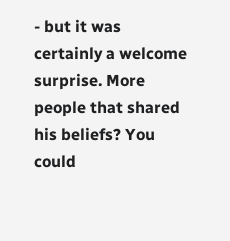- but it was certainly a welcome surprise. More people that shared his beliefs? You could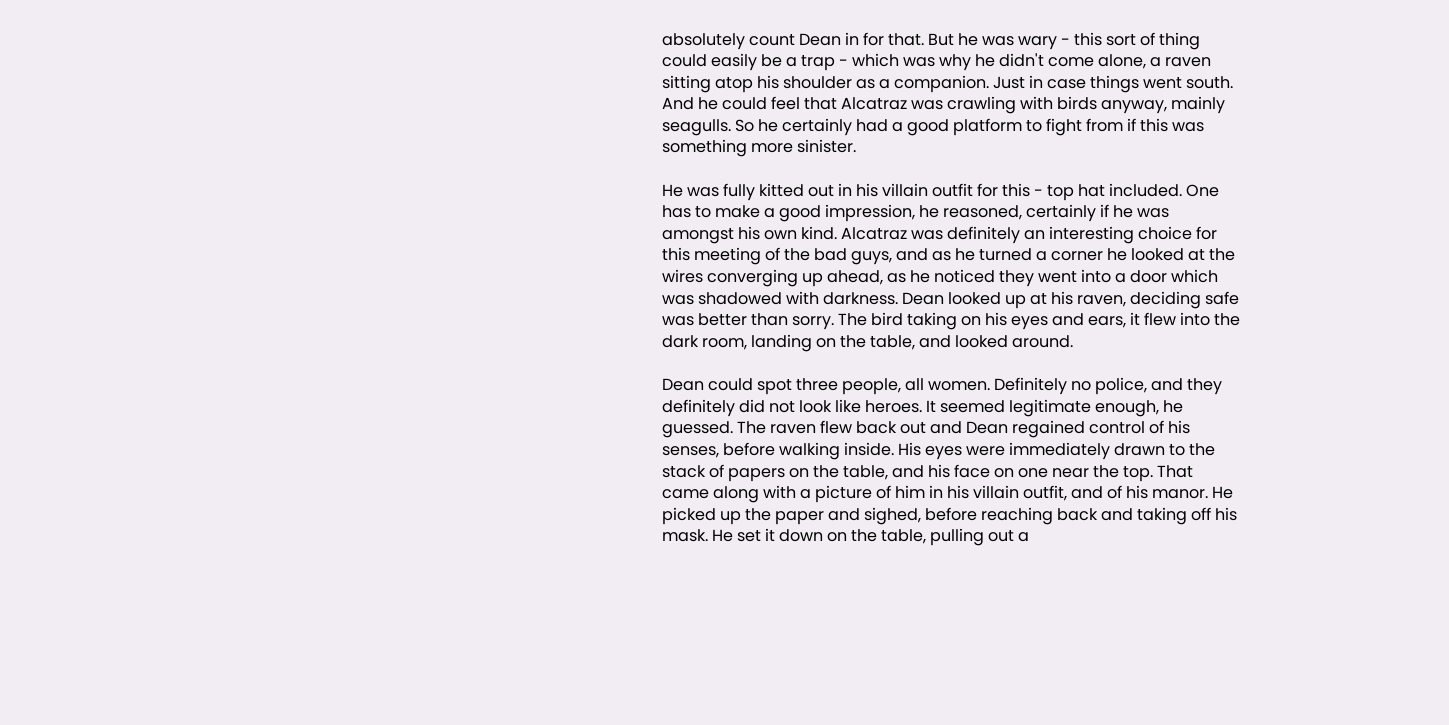absolutely count Dean in for that. But he was wary - this sort of thing could easily be a trap - which was why he didn't come alone, a raven sitting atop his shoulder as a companion. Just in case things went south. And he could feel that Alcatraz was crawling with birds anyway, mainly seagulls. So he certainly had a good platform to fight from if this was something more sinister.

He was fully kitted out in his villain outfit for this - top hat included. One has to make a good impression, he reasoned, certainly if he was amongst his own kind. Alcatraz was definitely an interesting choice for this meeting of the bad guys, and as he turned a corner he looked at the wires converging up ahead, as he noticed they went into a door which was shadowed with darkness. Dean looked up at his raven, deciding safe was better than sorry. The bird taking on his eyes and ears, it flew into the dark room, landing on the table, and looked around.

Dean could spot three people, all women. Definitely no police, and they definitely did not look like heroes. It seemed legitimate enough, he guessed. The raven flew back out and Dean regained control of his senses, before walking inside. His eyes were immediately drawn to the stack of papers on the table, and his face on one near the top. That came along with a picture of him in his villain outfit, and of his manor. He picked up the paper and sighed, before reaching back and taking off his mask. He set it down on the table, pulling out a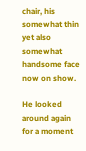chair, his somewhat thin yet also somewhat handsome face now on show.

He looked around again for a moment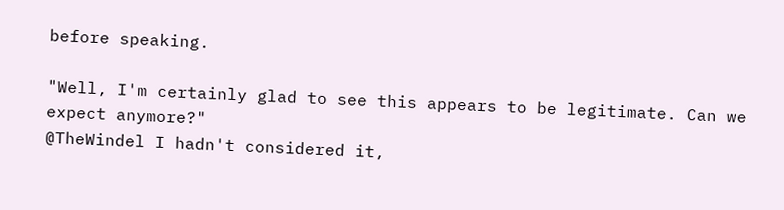before speaking.

"Well, I'm certainly glad to see this appears to be legitimate. Can we expect anymore?"
@TheWindel I hadn't considered it,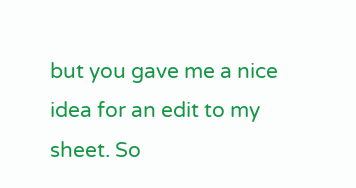but you gave me a nice idea for an edit to my sheet. So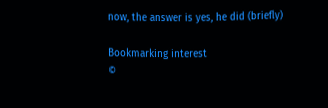now, the answer is yes, he did (briefly)

Bookmarking interest
©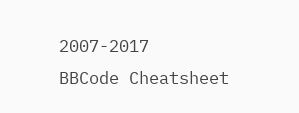2007-2017
BBCode Cheatsheet